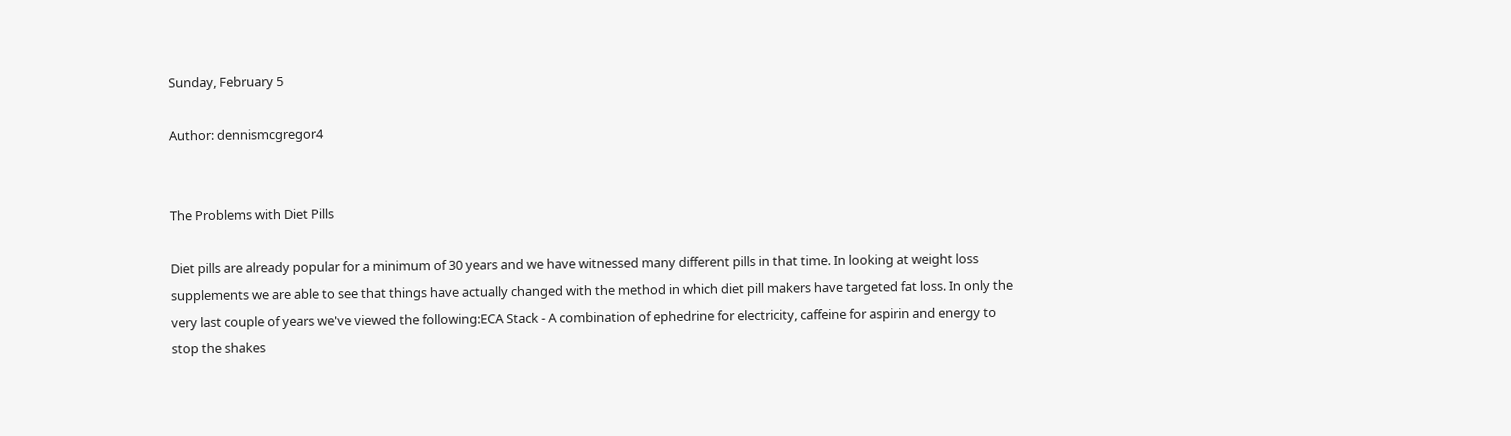Sunday, February 5

Author: dennismcgregor4


The Problems with Diet Pills

Diet pills are already popular for a minimum of 30 years and we have witnessed many different pills in that time. In looking at weight loss supplements we are able to see that things have actually changed with the method in which diet pill makers have targeted fat loss. In only the very last couple of years we've viewed the following:ECA Stack - A combination of ephedrine for electricity, caffeine for aspirin and energy to stop the shakes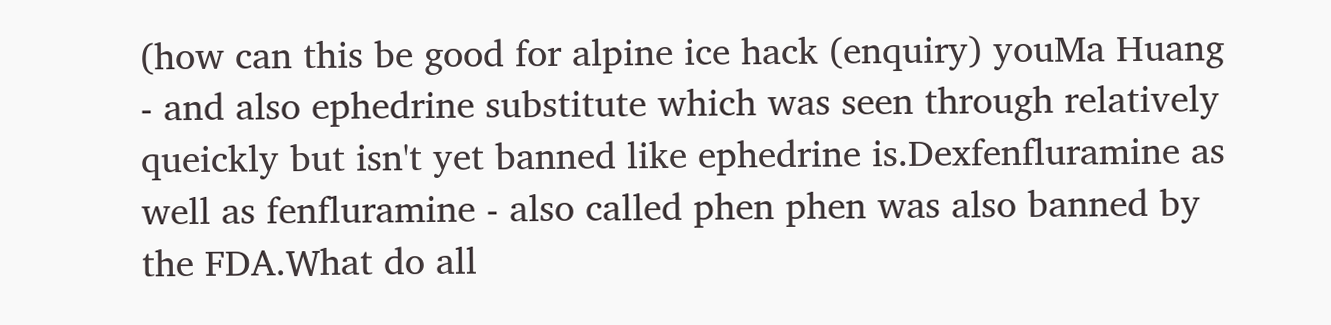(how can this be good for alpine ice hack (enquiry) youMa Huang - and also ephedrine substitute which was seen through relatively queickly but isn't yet banned like ephedrine is.Dexfenfluramine as well as fenfluramine - also called phen phen was also banned by the FDA.What do all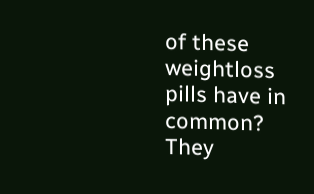of these weightloss pills have in common? They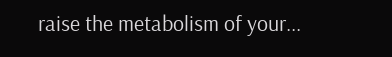raise the metabolism of your...